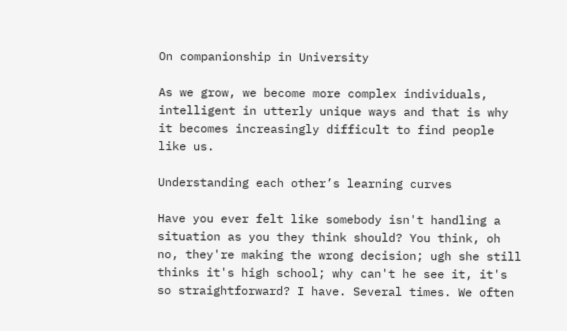On companionship in University

As we grow, we become more complex individuals, intelligent in utterly unique ways and that is why it becomes increasingly difficult to find people like us.

Understanding each other’s learning curves

Have you ever felt like somebody isn't handling a situation as you they think should? You think, oh no, they're making the wrong decision; ugh she still thinks it's high school; why can't he see it, it's so straightforward? I have. Several times. We often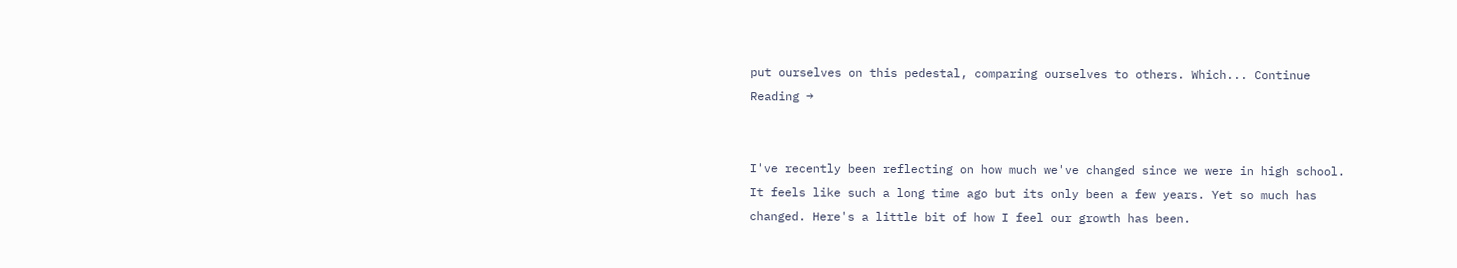put ourselves on this pedestal, comparing ourselves to others. Which... Continue Reading →


I've recently been reflecting on how much we've changed since we were in high school. It feels like such a long time ago but its only been a few years. Yet so much has changed. Here's a little bit of how I feel our growth has been.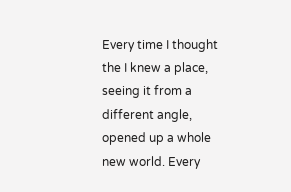Every time I thought the I knew a place, seeing it from a different angle, opened up a whole new world. Every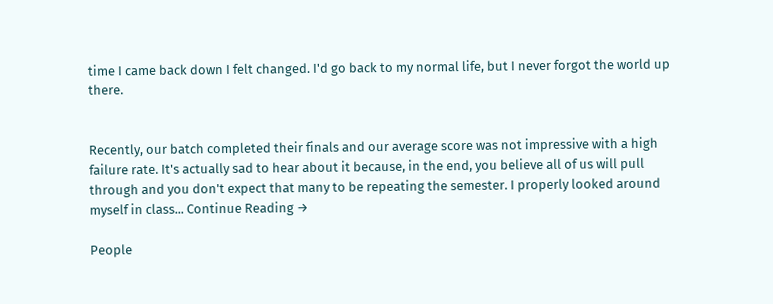time I came back down I felt changed. I'd go back to my normal life, but I never forgot the world up there.


Recently, our batch completed their finals and our average score was not impressive with a high failure rate. It's actually sad to hear about it because, in the end, you believe all of us will pull through and you don't expect that many to be repeating the semester. I properly looked around myself in class... Continue Reading →

People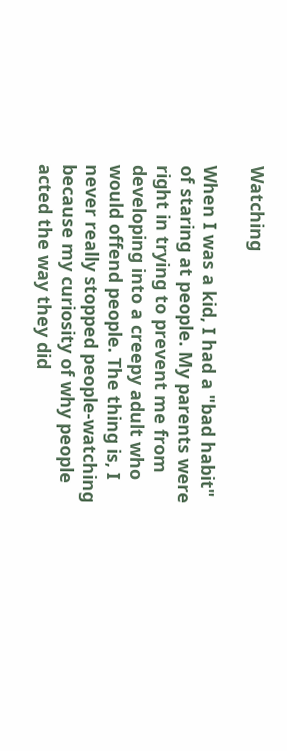Watching

When I was a kid, I had a "bad habit" of staring at people. My parents were right in trying to prevent me from developing into a creepy adult who would offend people. The thing is, I never really stopped people-watching because my curiosity of why people acted the way they did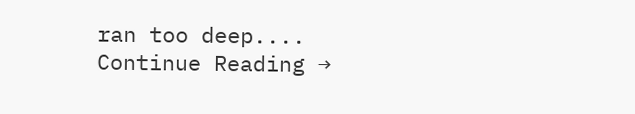ran too deep.... Continue Reading →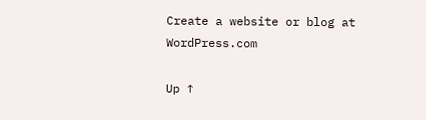Create a website or blog at WordPress.com

Up ↑